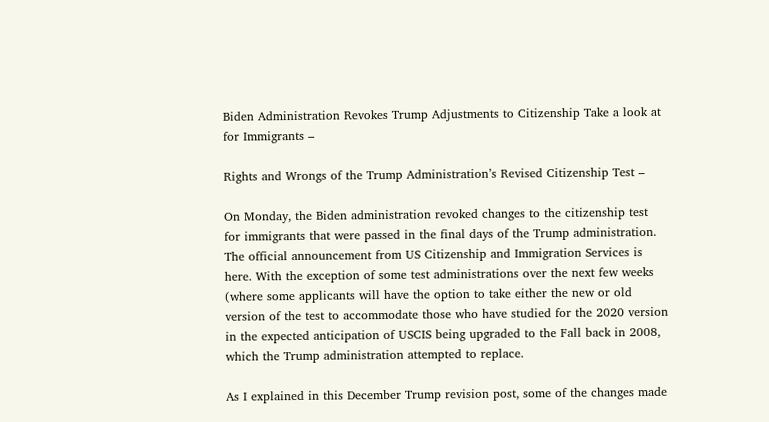Biden Administration Revokes Trump Adjustments to Citizenship Take a look at for Immigrants –

Rights and Wrongs of the Trump Administration’s Revised Citizenship Test –

On Monday, the Biden administration revoked changes to the citizenship test for immigrants that were passed in the final days of the Trump administration. The official announcement from US Citizenship and Immigration Services is here. With the exception of some test administrations over the next few weeks (where some applicants will have the option to take either the new or old version of the test to accommodate those who have studied for the 2020 version in the expected anticipation of USCIS being upgraded to the Fall back in 2008, which the Trump administration attempted to replace.

As I explained in this December Trump revision post, some of the changes made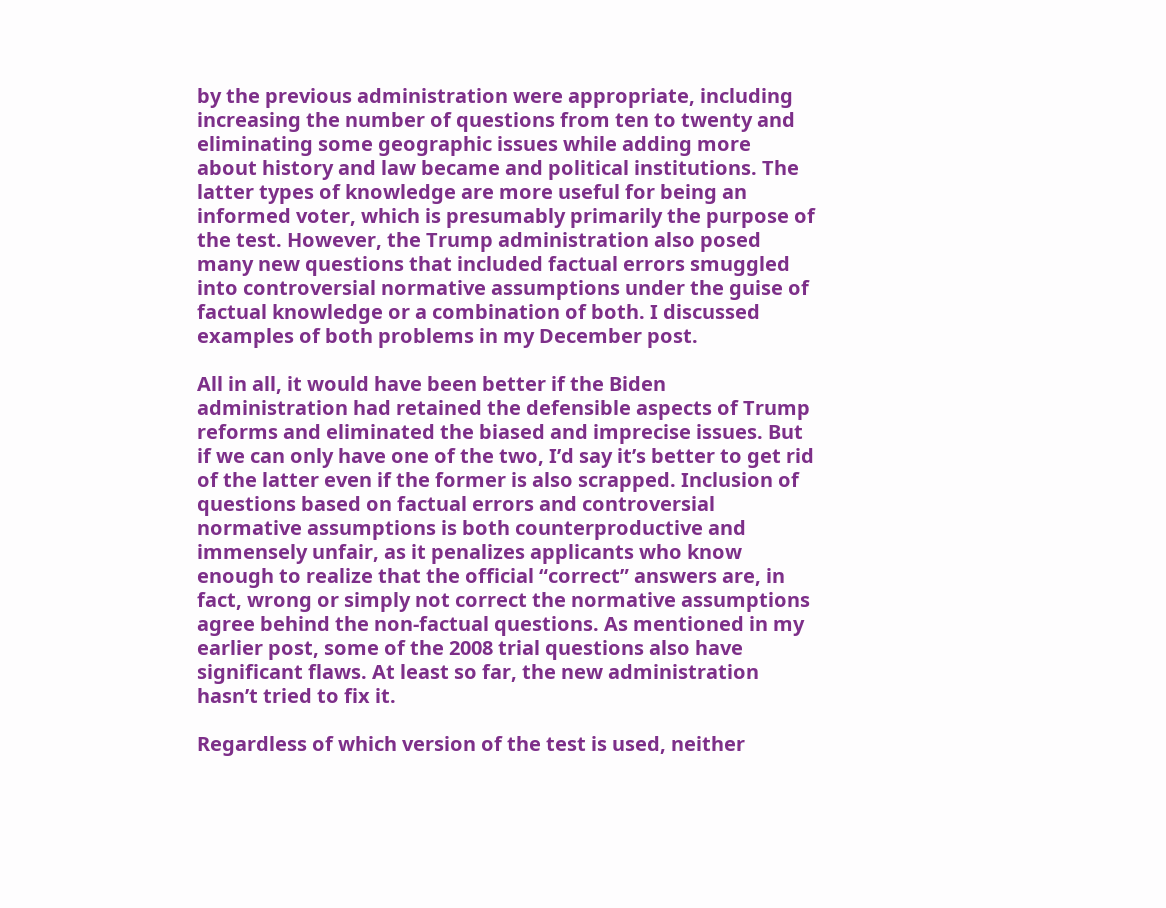by the previous administration were appropriate, including increasing the number of questions from ten to twenty and eliminating some geographic issues while adding more about history and law became and political institutions. The latter types of knowledge are more useful for being an informed voter, which is presumably primarily the purpose of the test. However, the Trump administration also posed many new questions that included factual errors smuggled into controversial normative assumptions under the guise of factual knowledge or a combination of both. I discussed examples of both problems in my December post.

All in all, it would have been better if the Biden administration had retained the defensible aspects of Trump reforms and eliminated the biased and imprecise issues. But if we can only have one of the two, I’d say it’s better to get rid of the latter even if the former is also scrapped. Inclusion of questions based on factual errors and controversial normative assumptions is both counterproductive and immensely unfair, as it penalizes applicants who know enough to realize that the official “correct” answers are, in fact, wrong or simply not correct the normative assumptions agree behind the non-factual questions. As mentioned in my earlier post, some of the 2008 trial questions also have significant flaws. At least so far, the new administration hasn’t tried to fix it.

Regardless of which version of the test is used, neither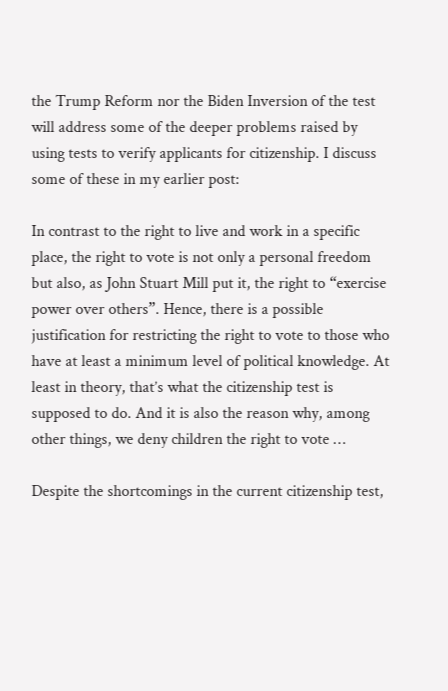the Trump Reform nor the Biden Inversion of the test will address some of the deeper problems raised by using tests to verify applicants for citizenship. I discuss some of these in my earlier post:

In contrast to the right to live and work in a specific place, the right to vote is not only a personal freedom but also, as John Stuart Mill put it, the right to “exercise power over others”. Hence, there is a possible justification for restricting the right to vote to those who have at least a minimum level of political knowledge. At least in theory, that’s what the citizenship test is supposed to do. And it is also the reason why, among other things, we deny children the right to vote …

Despite the shortcomings in the current citizenship test,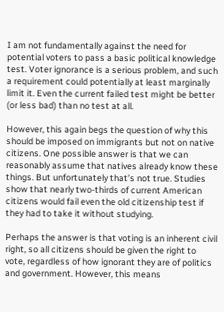I am not fundamentally against the need for potential voters to pass a basic political knowledge test. Voter ignorance is a serious problem, and such a requirement could potentially at least marginally limit it. Even the current failed test might be better (or less bad) than no test at all.

However, this again begs the question of why this should be imposed on immigrants but not on native citizens. One possible answer is that we can reasonably assume that natives already know these things. But unfortunately that’s not true. Studies show that nearly two-thirds of current American citizens would fail even the old citizenship test if they had to take it without studying.

Perhaps the answer is that voting is an inherent civil right, so all citizens should be given the right to vote, regardless of how ignorant they are of politics and government. However, this means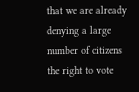that we are already denying a large number of citizens the right to vote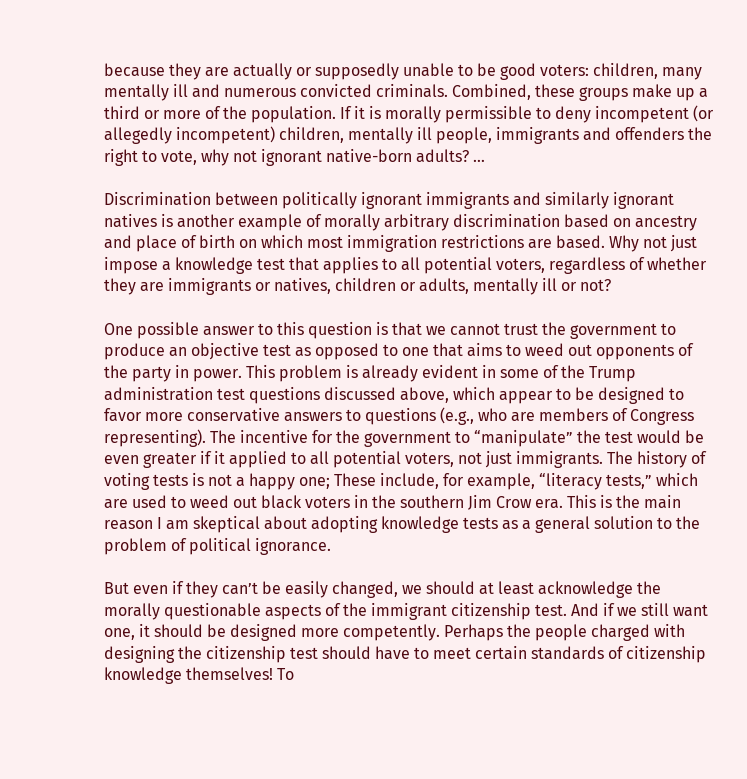because they are actually or supposedly unable to be good voters: children, many mentally ill and numerous convicted criminals. Combined, these groups make up a third or more of the population. If it is morally permissible to deny incompetent (or allegedly incompetent) children, mentally ill people, immigrants and offenders the right to vote, why not ignorant native-born adults? …

Discrimination between politically ignorant immigrants and similarly ignorant natives is another example of morally arbitrary discrimination based on ancestry and place of birth on which most immigration restrictions are based. Why not just impose a knowledge test that applies to all potential voters, regardless of whether they are immigrants or natives, children or adults, mentally ill or not?

One possible answer to this question is that we cannot trust the government to produce an objective test as opposed to one that aims to weed out opponents of the party in power. This problem is already evident in some of the Trump administration test questions discussed above, which appear to be designed to favor more conservative answers to questions (e.g., who are members of Congress representing). The incentive for the government to “manipulate” the test would be even greater if it applied to all potential voters, not just immigrants. The history of voting tests is not a happy one; These include, for example, “literacy tests,” which are used to weed out black voters in the southern Jim Crow era. This is the main reason I am skeptical about adopting knowledge tests as a general solution to the problem of political ignorance.

But even if they can’t be easily changed, we should at least acknowledge the morally questionable aspects of the immigrant citizenship test. And if we still want one, it should be designed more competently. Perhaps the people charged with designing the citizenship test should have to meet certain standards of citizenship knowledge themselves! To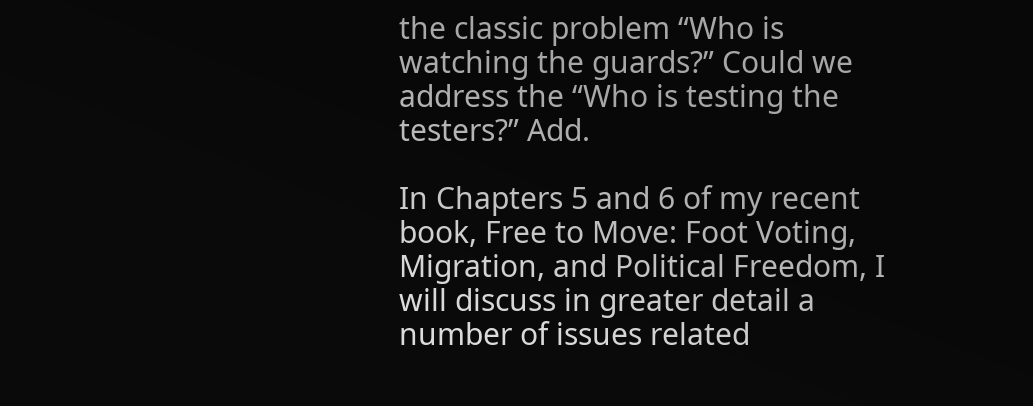the classic problem “Who is watching the guards?” Could we address the “Who is testing the testers?” Add.

In Chapters 5 and 6 of my recent book, Free to Move: Foot Voting, Migration, and Political Freedom, I will discuss in greater detail a number of issues related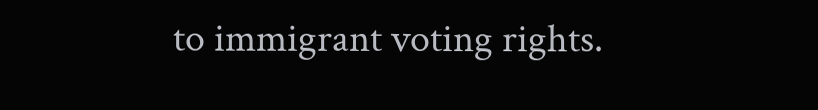to immigrant voting rights.